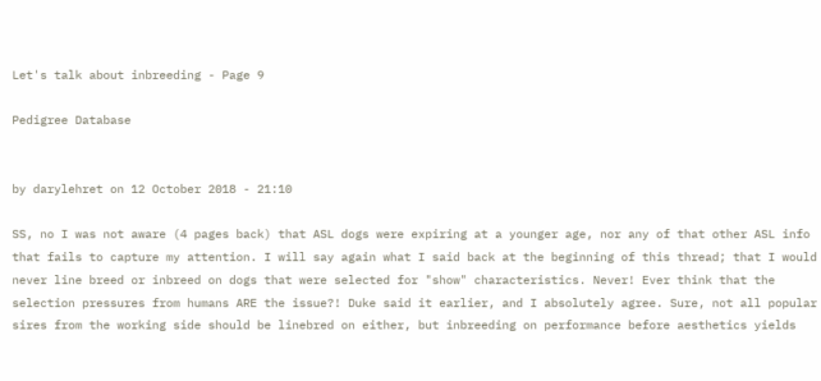Let's talk about inbreeding - Page 9

Pedigree Database


by darylehret on 12 October 2018 - 21:10

SS, no I was not aware (4 pages back) that ASL dogs were expiring at a younger age, nor any of that other ASL info that fails to capture my attention. I will say again what I said back at the beginning of this thread; that I would never line breed or inbreed on dogs that were selected for "show" characteristics. Never! Ever think that the selection pressures from humans ARE the issue?! Duke said it earlier, and I absolutely agree. Sure, not all popular sires from the working side should be linebred on either, but inbreeding on performance before aesthetics yields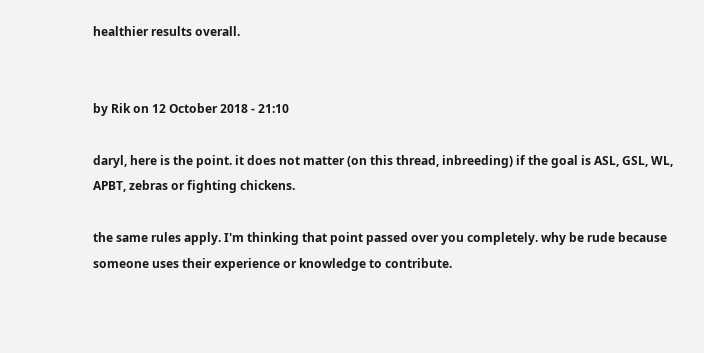healthier results overall.


by Rik on 12 October 2018 - 21:10

daryl, here is the point. it does not matter (on this thread, inbreeding) if the goal is ASL, GSL, WL, APBT, zebras or fighting chickens.

the same rules apply. I'm thinking that point passed over you completely. why be rude because someone uses their experience or knowledge to contribute.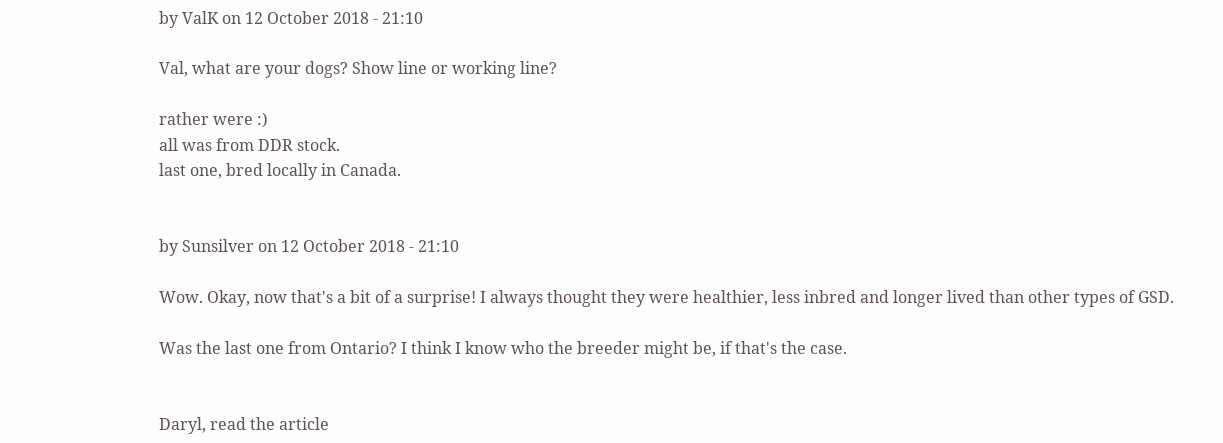by ValK on 12 October 2018 - 21:10

Val, what are your dogs? Show line or working line?

rather were :)
all was from DDR stock.
last one, bred locally in Canada.


by Sunsilver on 12 October 2018 - 21:10

Wow. Okay, now that's a bit of a surprise! I always thought they were healthier, less inbred and longer lived than other types of GSD.

Was the last one from Ontario? I think I know who the breeder might be, if that's the case.


Daryl, read the article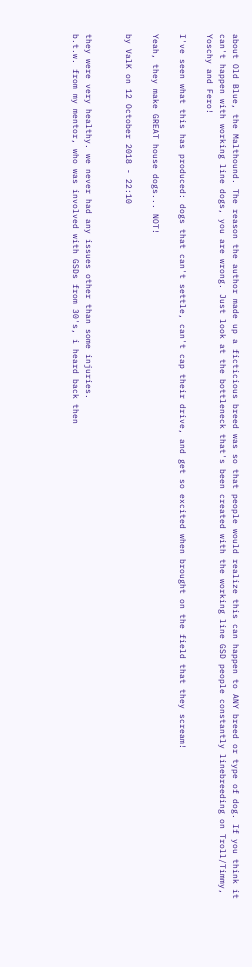about Old Blue, the Malthound. The reason the author made up a ficticious breed was so that people would realize this can happen to ANY breed or type of dog. If you think it can't happen with working line dogs, you are wrong. Just look at the bottleneck that's been created with the working line GSD people constantly linebreeding on Troll/Timmy, Yoschy and Fero!

I've seen what this has produced: dogs that can't settle, can't cap their drive, and get so excited when brought on the field that they scream!

Yeah, they make GREAT house dogs... NOT!

by ValK on 12 October 2018 - 22:10


they were very healthy. we never had any issues other than some injuries.
b.t.w. from my mentor, who was involved with GSDs from 30's, i heard back then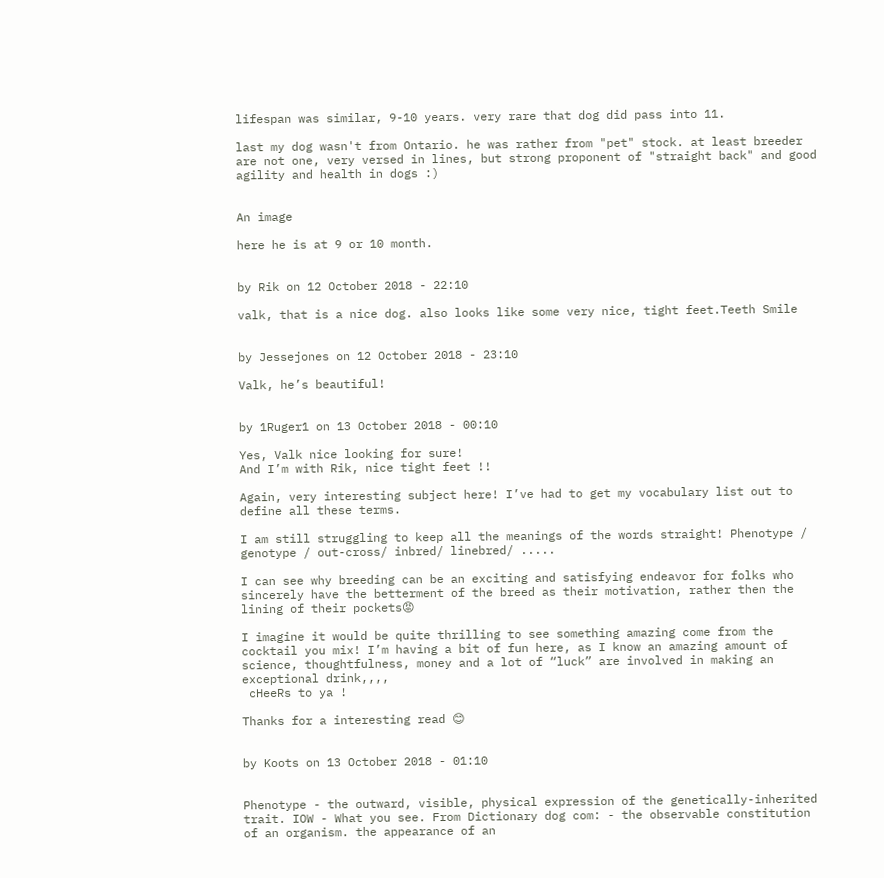lifespan was similar, 9-10 years. very rare that dog did pass into 11.

last my dog wasn't from Ontario. he was rather from "pet" stock. at least breeder are not one, very versed in lines, but strong proponent of "straight back" and good agility and health in dogs :)


An image

here he is at 9 or 10 month.


by Rik on 12 October 2018 - 22:10

valk, that is a nice dog. also looks like some very nice, tight feet.Teeth Smile


by Jessejones on 12 October 2018 - 23:10

Valk, he’s beautiful!


by 1Ruger1 on 13 October 2018 - 00:10

Yes, Valk nice looking for sure!
And I’m with Rik, nice tight feet !!

Again, very interesting subject here! I’ve had to get my vocabulary list out to define all these terms.

I am still struggling to keep all the meanings of the words straight! Phenotype / genotype / out-cross/ inbred/ linebred/ .....

I can see why breeding can be an exciting and satisfying endeavor for folks who sincerely have the betterment of the breed as their motivation, rather then the lining of their pockets😡

I imagine it would be quite thrilling to see something amazing come from the cocktail you mix! I’m having a bit of fun here, as I know an amazing amount of science, thoughtfulness, money and a lot of “luck” are involved in making an exceptional drink,,,,
 cHeeRs to ya !

Thanks for a interesting read 😊


by Koots on 13 October 2018 - 01:10


Phenotype - the outward, visible, physical expression of the genetically-inherited trait. IOW - What you see. From Dictionary dog com: - the observable constitution of an organism. the appearance of an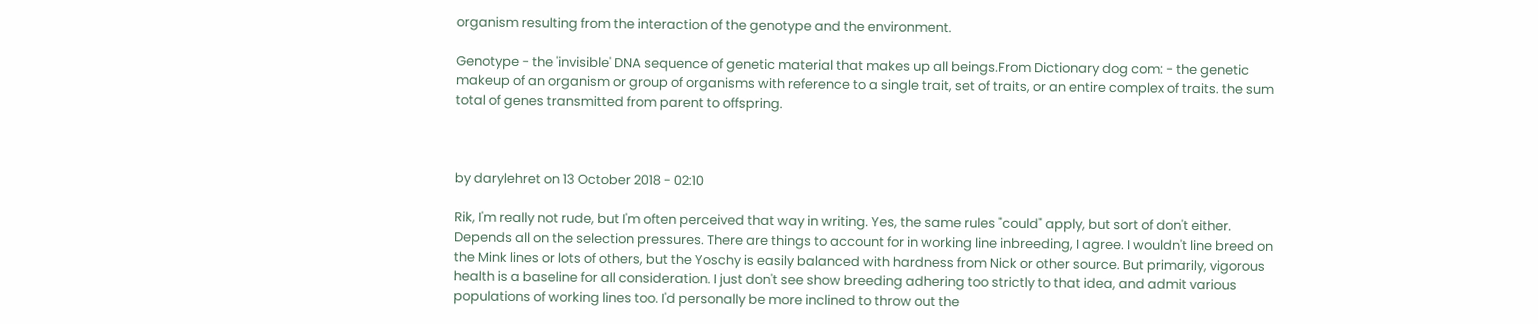organism resulting from the interaction of the genotype and the environment.

Genotype - the 'invisible' DNA sequence of genetic material that makes up all beings.From Dictionary dog com: - the genetic makeup of an organism or group of organisms with reference to a single trait, set of traits, or an entire complex of traits. the sum total of genes transmitted from parent to offspring.



by darylehret on 13 October 2018 - 02:10

Rik, I'm really not rude, but I'm often perceived that way in writing. Yes, the same rules "could" apply, but sort of don't either. Depends all on the selection pressures. There are things to account for in working line inbreeding, I agree. I wouldn't line breed on the Mink lines or lots of others, but the Yoschy is easily balanced with hardness from Nick or other source. But primarily, vigorous health is a baseline for all consideration. I just don't see show breeding adhering too strictly to that idea, and admit various populations of working lines too. I'd personally be more inclined to throw out the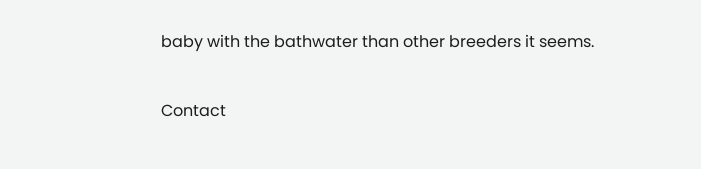baby with the bathwater than other breeders it seems.


Contact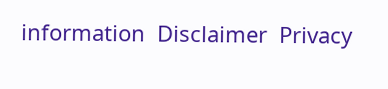information  Disclaimer  Privacy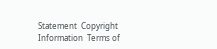Statement  Copyright Information  Terms of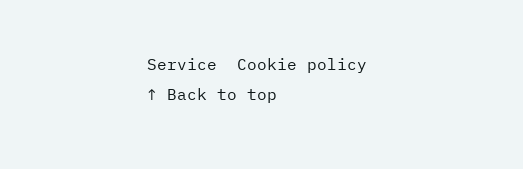Service  Cookie policy  ↑ Back to top